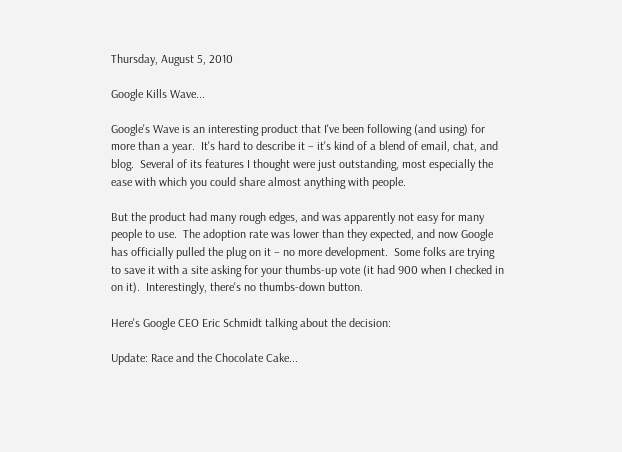Thursday, August 5, 2010

Google Kills Wave...

Google's Wave is an interesting product that I've been following (and using) for more than a year.  It's hard to describe it – it's kind of a blend of email, chat, and blog.  Several of its features I thought were just outstanding, most especially the ease with which you could share almost anything with people.

But the product had many rough edges, and was apparently not easy for many people to use.  The adoption rate was lower than they expected, and now Google has officially pulled the plug on it – no more development.  Some folks are trying to save it with a site asking for your thumbs-up vote (it had 900 when I checked in on it).  Interestingly, there's no thumbs-down button.

Here's Google CEO Eric Schmidt talking about the decision:

Update: Race and the Chocolate Cake...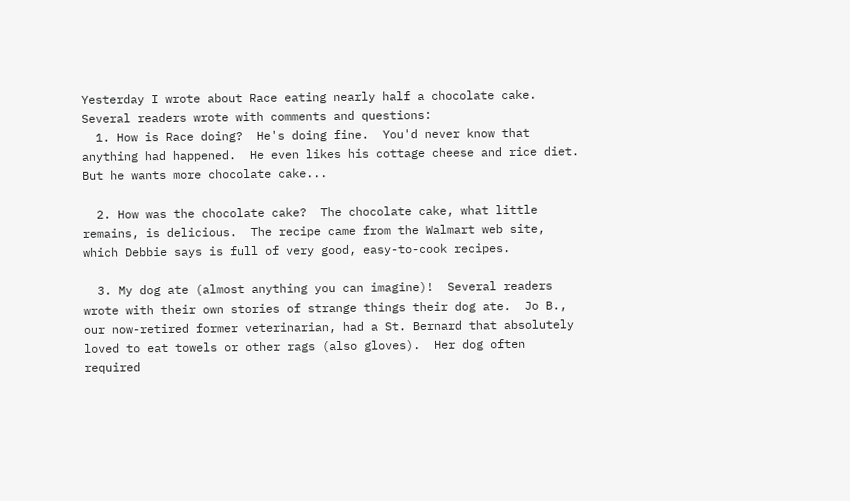Yesterday I wrote about Race eating nearly half a chocolate cake.  Several readers wrote with comments and questions:
  1. How is Race doing?  He's doing fine.  You'd never know that anything had happened.  He even likes his cottage cheese and rice diet.  But he wants more chocolate cake...

  2. How was the chocolate cake?  The chocolate cake, what little remains, is delicious.  The recipe came from the Walmart web site, which Debbie says is full of very good, easy-to-cook recipes.

  3. My dog ate (almost anything you can imagine)!  Several readers wrote with their own stories of strange things their dog ate.  Jo B., our now-retired former veterinarian, had a St. Bernard that absolutely loved to eat towels or other rags (also gloves).  Her dog often required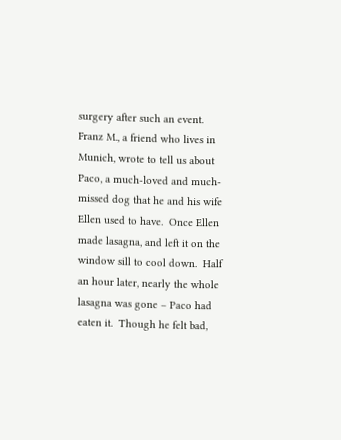surgery after such an event.  Franz M., a friend who lives in Munich, wrote to tell us about Paco, a much-loved and much-missed dog that he and his wife Ellen used to have.  Once Ellen made lasagna, and left it on the window sill to cool down.  Half an hour later, nearly the whole lasagna was gone – Paco had eaten it.  Though he felt bad,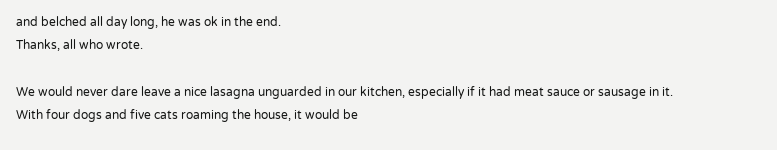and belched all day long, he was ok in the end.
Thanks, all who wrote.

We would never dare leave a nice lasagna unguarded in our kitchen, especially if it had meat sauce or sausage in it.  With four dogs and five cats roaming the house, it would be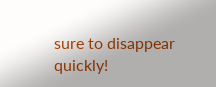sure to disappear quickly!